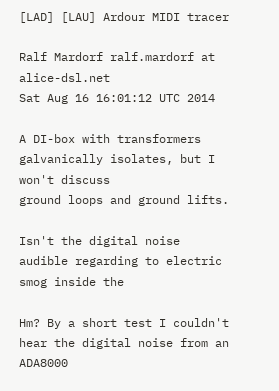[LAD] [LAU] Ardour MIDI tracer

Ralf Mardorf ralf.mardorf at alice-dsl.net
Sat Aug 16 16:01:12 UTC 2014

A DI-box with transformers galvanically isolates, but I won't discuss
ground loops and ground lifts.

Isn't the digital noise audible regarding to electric smog inside the

Hm? By a short test I couldn't hear the digital noise from an ADA8000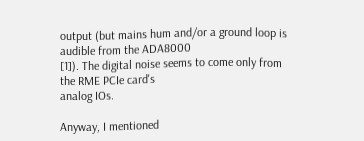output (but mains hum and/or a ground loop is audible from the ADA8000
[1]). The digital noise seems to come only from the RME PCIe card's
analog IOs.

Anyway, I mentioned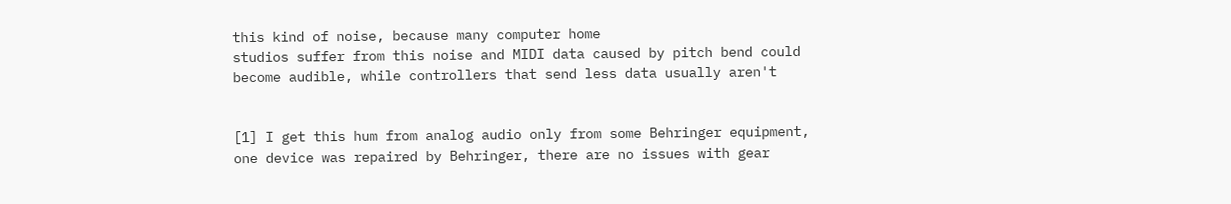this kind of noise, because many computer home
studios suffer from this noise and MIDI data caused by pitch bend could
become audible, while controllers that send less data usually aren't


[1] I get this hum from analog audio only from some Behringer equipment,
one device was repaired by Behringer, there are no issues with gear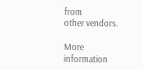from
other vendors.

More information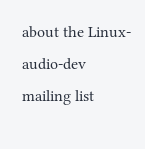about the Linux-audio-dev mailing list